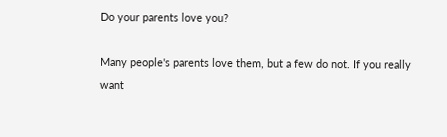Do your parents love you?

Many people's parents love them, but a few do not. If you really want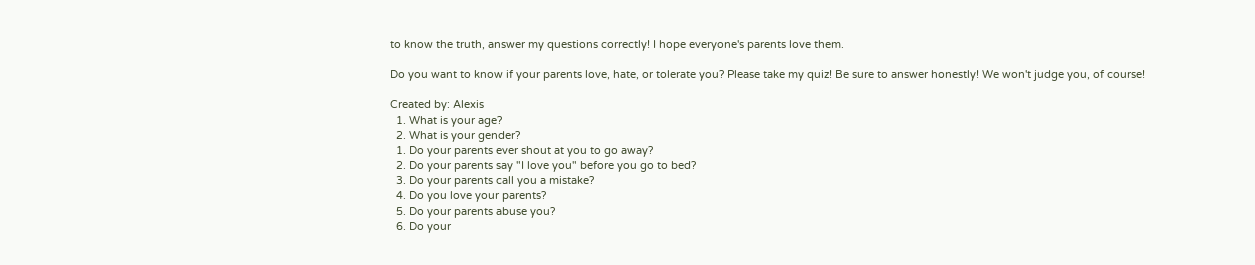to know the truth, answer my questions correctly! I hope everyone's parents love them.

Do you want to know if your parents love, hate, or tolerate you? Please take my quiz! Be sure to answer honestly! We won't judge you, of course!

Created by: Alexis
  1. What is your age?
  2. What is your gender?
  1. Do your parents ever shout at you to go away?
  2. Do your parents say "I love you" before you go to bed?
  3. Do your parents call you a mistake?
  4. Do you love your parents?
  5. Do your parents abuse you?
  6. Do your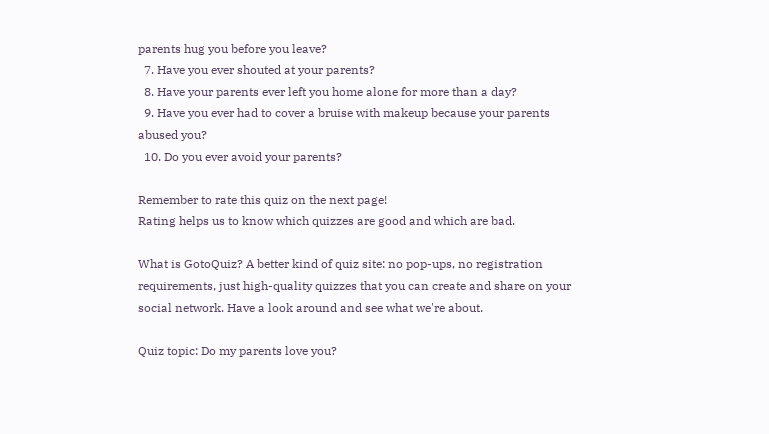parents hug you before you leave?
  7. Have you ever shouted at your parents?
  8. Have your parents ever left you home alone for more than a day?
  9. Have you ever had to cover a bruise with makeup because your parents abused you?
  10. Do you ever avoid your parents?

Remember to rate this quiz on the next page!
Rating helps us to know which quizzes are good and which are bad.

What is GotoQuiz? A better kind of quiz site: no pop-ups, no registration requirements, just high-quality quizzes that you can create and share on your social network. Have a look around and see what we're about.

Quiz topic: Do my parents love you?